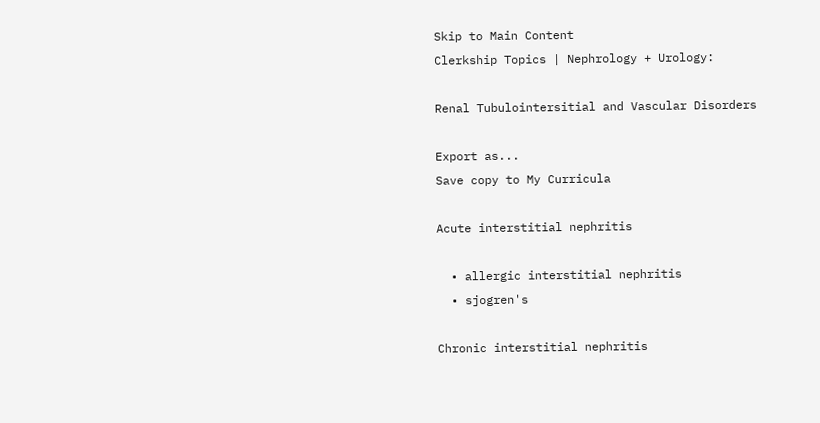Skip to Main Content
Clerkship Topics | Nephrology + Urology:

Renal Tubulointersitial and Vascular Disorders

Export as...
Save copy to My Curricula

Acute interstitial nephritis

  • allergic interstitial nephritis
  • sjogren's

Chronic interstitial nephritis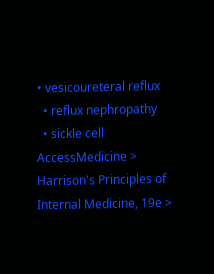• vesicoureteral reflux
  • reflux nephropathy
  • sickle cell
AccessMedicine > Harrison's Principles of Internal Medicine, 19e >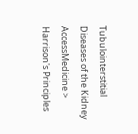Tubulointerstitial Diseases of the Kidney
AccessMedicine > Harrison's Principles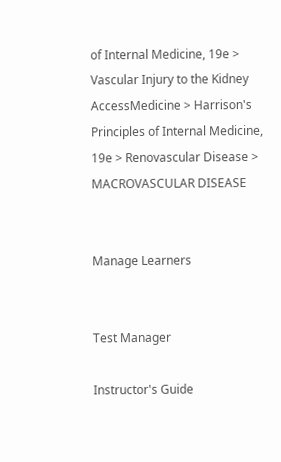of Internal Medicine, 19e > Vascular Injury to the Kidney
AccessMedicine > Harrison's Principles of Internal Medicine, 19e > Renovascular Disease > MACROVASCULAR DISEASE


Manage Learners


Test Manager

Instructor's Guide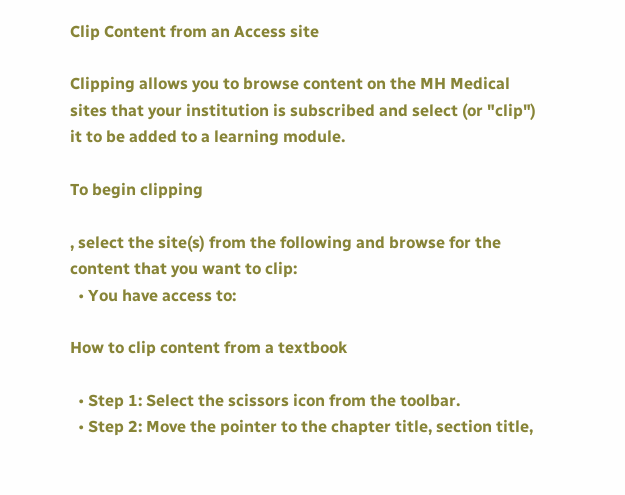Clip Content from an Access site

Clipping allows you to browse content on the MH Medical sites that your institution is subscribed and select (or "clip") it to be added to a learning module.

To begin clipping

, select the site(s) from the following and browse for the content that you want to clip:
  • You have access to:

How to clip content from a textbook

  • Step 1: Select the scissors icon from the toolbar.
  • Step 2: Move the pointer to the chapter title, section title,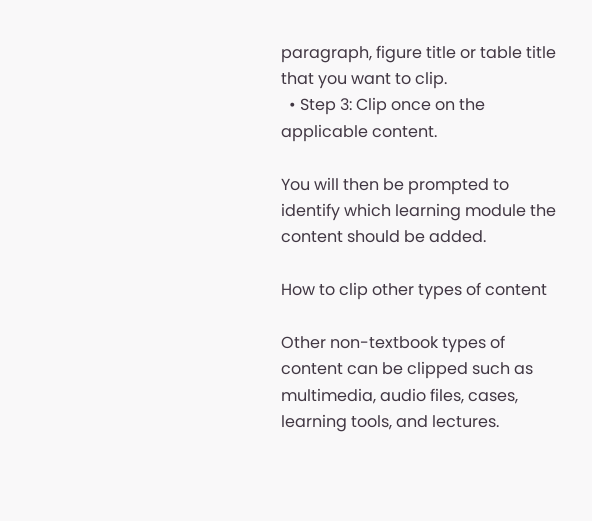paragraph, figure title or table title that you want to clip.
  • Step 3: Clip once on the applicable content.

You will then be prompted to identify which learning module the content should be added.

How to clip other types of content

Other non-textbook types of content can be clipped such as multimedia, audio files, cases, learning tools, and lectures.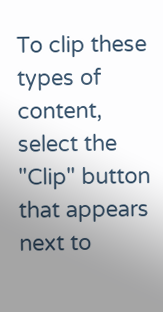To clip these types of content, select the "Clip" button that appears next to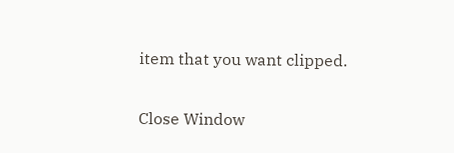item that you want clipped.

Close Window